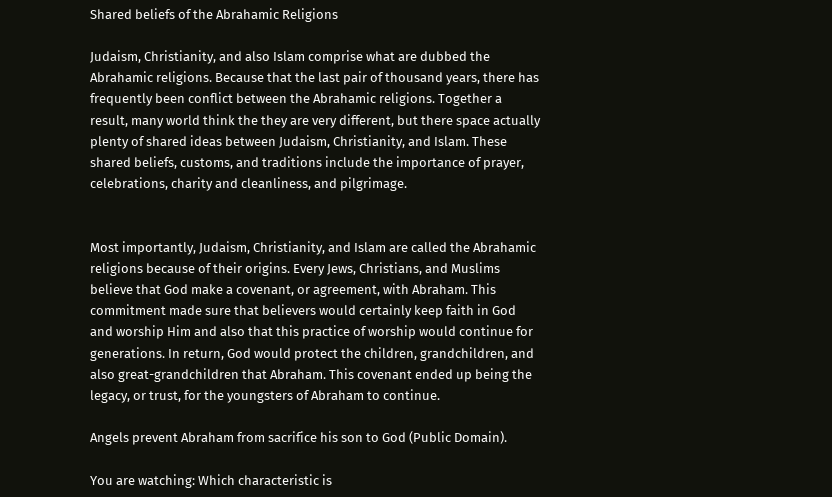Shared beliefs of the Abrahamic Religions

Judaism, Christianity, and also Islam comprise what are dubbed the Abrahamic religions. Because that the last pair of thousand years, there has frequently been conflict between the Abrahamic religions. Together a result, many world think the they are very different, but there space actually plenty of shared ideas between Judaism, Christianity, and Islam. These shared beliefs, customs, and traditions include the importance of prayer, celebrations, charity and cleanliness, and pilgrimage.


Most importantly, Judaism, Christianity, and Islam are called the Abrahamic religions because of their origins. Every Jews, Christians, and Muslims believe that God make a covenant, or agreement, with Abraham. This commitment made sure that believers would certainly keep faith in God and worship Him and also that this practice of worship would continue for generations. In return, God would protect the children, grandchildren, and also great-grandchildren that Abraham. This covenant ended up being the legacy, or trust, for the youngsters of Abraham to continue.

Angels prevent Abraham from sacrifice his son to God (Public Domain).

You are watching: Which characteristic is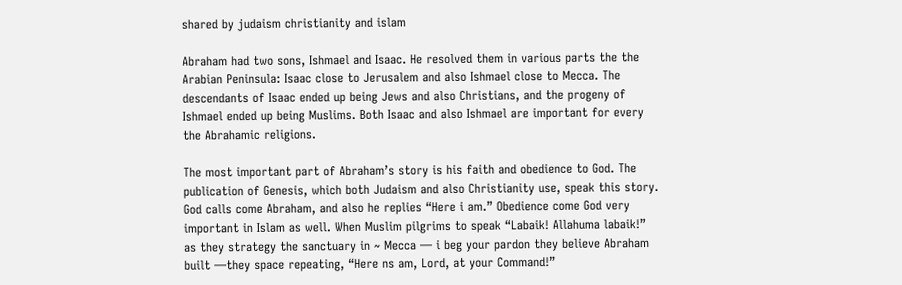shared by judaism christianity and islam

Abraham had two sons, Ishmael and Isaac. He resolved them in various parts the the Arabian Peninsula: Isaac close to Jerusalem and also Ishmael close to Mecca. The descendants of Isaac ended up being Jews and also Christians, and the progeny of Ishmael ended up being Muslims. Both Isaac and also Ishmael are important for every the Abrahamic religions.

The most important part of Abraham’s story is his faith and obedience to God. The publication of Genesis, which both Judaism and also Christianity use, speak this story. God calls come Abraham, and also he replies “Here i am.” Obedience come God very important in Islam as well. When Muslim pilgrims to speak “Labaik! Allahuma labaik!” as they strategy the sanctuary in ~ Mecca — i beg your pardon they believe Abraham built —they space repeating, “Here ns am, Lord, at your Command!”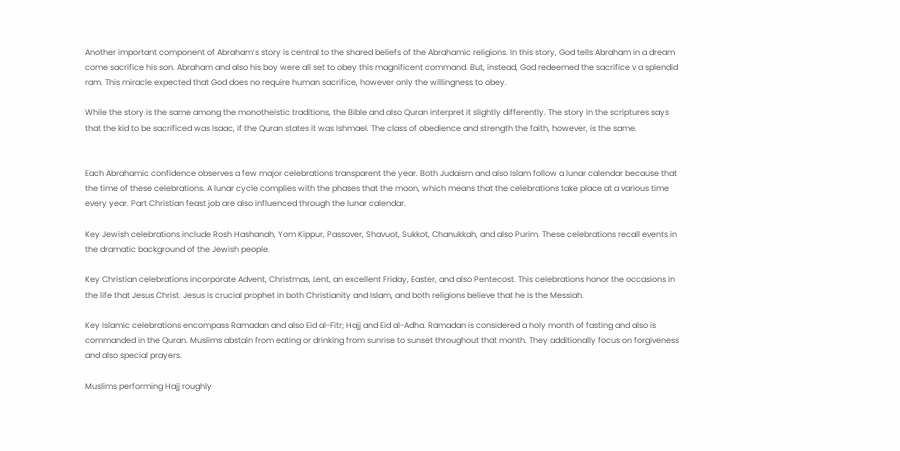Another important component of Abraham’s story is central to the shared beliefs of the Abrahamic religions. In this story, God tells Abraham in a dream come sacrifice his son. Abraham and also his boy were all set to obey this magnificent command. But, instead, God redeemed the sacrifice v a splendid ram. This miracle expected that God does no require human sacrifice, however only the willingness to obey.

While the story is the same among the monotheistic traditions, the Bible and also Quran interpret it slightly differently. The story in the scriptures says that the kid to be sacrificed was Isaac, if the Quran states it was Ishmael. The class of obedience and strength the faith, however, is the same.


Each Abrahamic confidence observes a few major celebrations transparent the year. Both Judaism and also Islam follow a lunar calendar because that the time of these celebrations. A lunar cycle complies with the phases that the moon, which means that the celebrations take place at a various time every year. Part Christian feast job are also influenced through the lunar calendar.

Key Jewish celebrations include Rosh Hashanah, Yom Kippur, Passover, Shavuot, Sukkot, Chanukkah, and also Purim. These celebrations recall events in the dramatic background of the Jewish people.

Key Christian celebrations incorporate Advent, Christmas, Lent, an excellent Friday, Easter, and also Pentecost. This celebrations honor the occasions in the life that Jesus Christ. Jesus is crucial prophet in both Christianity and Islam, and both religions believe that he is the Messiah.

Key Islamic celebrations encompass Ramadan and also Eid al-Fitr; Hajj and Eid al-Adha. Ramadan is considered a holy month of fasting and also is commanded in the Quran. Muslims abstain from eating or drinking from sunrise to sunset throughout that month. They additionally focus on forgiveness and also special prayers.

Muslims performing Hajj roughly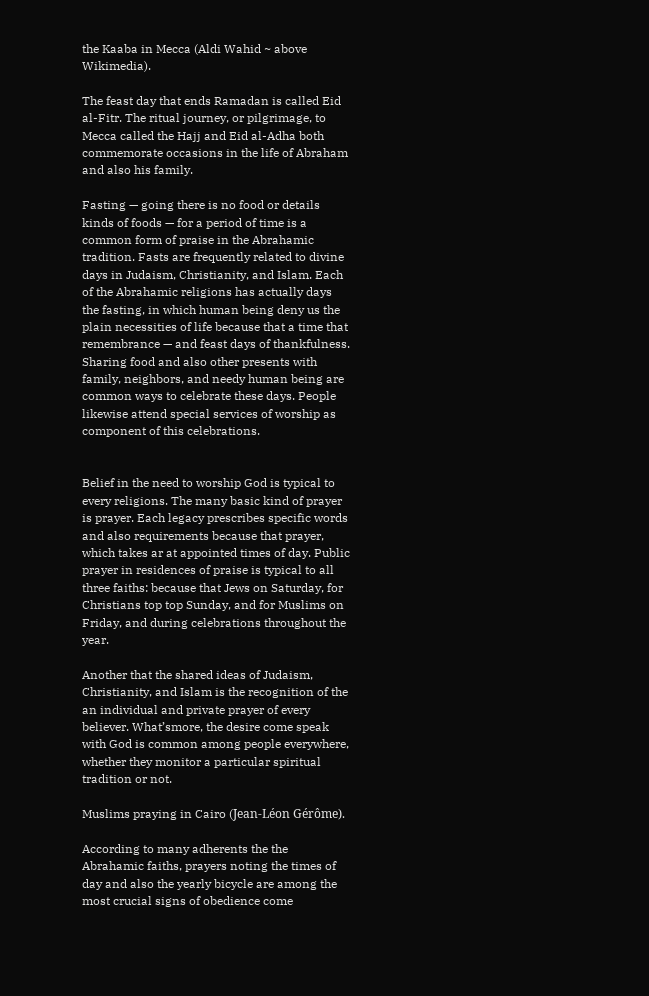the Kaaba in Mecca (Aldi Wahid ~ above Wikimedia).

The feast day that ends Ramadan is called Eid al-Fitr. The ritual journey, or pilgrimage, to Mecca called the Hajj and Eid al-Adha both commemorate occasions in the life of Abraham and also his family.

Fasting — going there is no food or details kinds of foods — for a period of time is a common form of praise in the Abrahamic tradition. Fasts are frequently related to divine days in Judaism, Christianity, and Islam. Each of the Abrahamic religions has actually days the fasting, in which human being deny us the plain necessities of life because that a time that remembrance — and feast days of thankfulness. Sharing food and also other presents with family, neighbors, and needy human being are common ways to celebrate these days. People likewise attend special services of worship as component of this celebrations.


Belief in the need to worship God is typical to every religions. The many basic kind of prayer is prayer. Each legacy prescribes specific words and also requirements because that prayer, which takes ar at appointed times of day. Public prayer in residences of praise is typical to all three faiths: because that Jews on Saturday, for Christians top top Sunday, and for Muslims on Friday, and during celebrations throughout the year.

Another that the shared ideas of Judaism, Christianity, and Islam is the recognition of the an individual and private prayer of every believer. What’smore, the desire come speak with God is common among people everywhere, whether they monitor a particular spiritual tradition or not.

Muslims praying in Cairo (Jean-Léon Gérôme).

According to many adherents the the Abrahamic faiths, prayers noting the times of day and also the yearly bicycle are among the most crucial signs of obedience come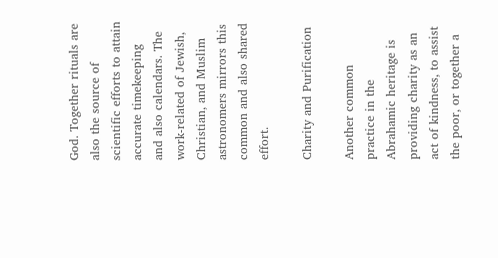God. Together rituals are also the source of scientific efforts to attain accurate timekeeping and also calendars. The work-related of Jewish, Christian, and Muslim astronomers mirrors this common and also shared effort.

Charity and Purification

Another common practice in the Abrahamic heritage is providing charity as an act of kindness, to assist the poor, or together a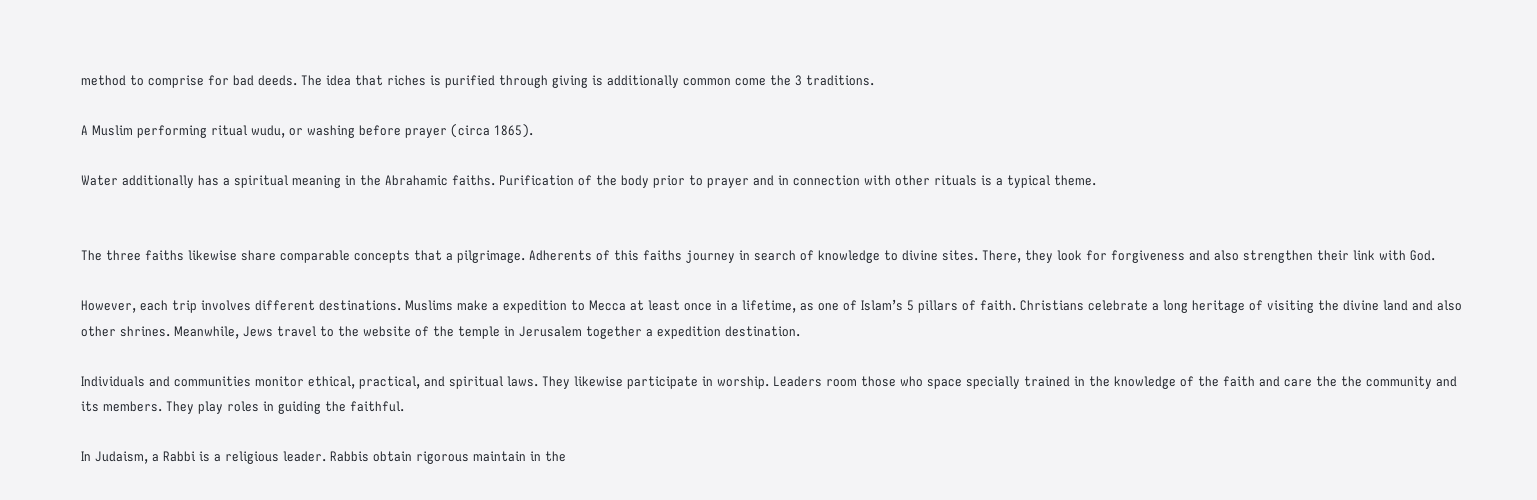method to comprise for bad deeds. The idea that riches is purified through giving is additionally common come the 3 traditions.

A Muslim performing ritual wudu, or washing before prayer (circa 1865).

Water additionally has a spiritual meaning in the Abrahamic faiths. Purification of the body prior to prayer and in connection with other rituals is a typical theme.


The three faiths likewise share comparable concepts that a pilgrimage. Adherents of this faiths journey in search of knowledge to divine sites. There, they look for forgiveness and also strengthen their link with God.

However, each trip involves different destinations. Muslims make a expedition to Mecca at least once in a lifetime, as one of Islam’s 5 pillars of faith. Christians celebrate a long heritage of visiting the divine land and also other shrines. Meanwhile, Jews travel to the website of the temple in Jerusalem together a expedition destination.

Individuals and communities monitor ethical, practical, and spiritual laws. They likewise participate in worship. Leaders room those who space specially trained in the knowledge of the faith and care the the community and its members. They play roles in guiding the faithful.

In Judaism, a Rabbi is a religious leader. Rabbis obtain rigorous maintain in the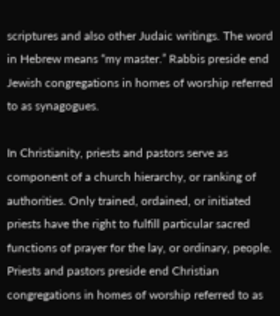scriptures and also other Judaic writings. The word in Hebrew means “my master.” Rabbis preside end Jewish congregations in homes of worship referred to as synagogues.

In Christianity, priests and pastors serve as component of a church hierarchy, or ranking of authorities. Only trained, ordained, or initiated priests have the right to fulfill particular sacred functions of prayer for the lay, or ordinary, people. Priests and pastors preside end Christian congregations in homes of worship referred to as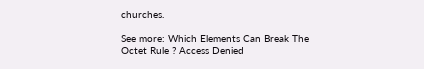churches.

See more: Which Elements Can Break The Octet Rule ? Access Denied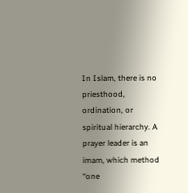In Islam, there is no priesthood, ordination, or spiritual hierarchy. A prayer leader is an imam, which method “one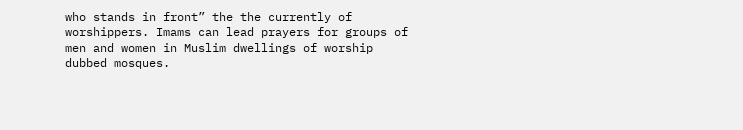who stands in front” the the currently of worshippers. Imams can lead prayers for groups of men and women in Muslim dwellings of worship dubbed mosques.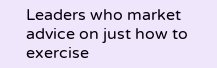Leaders who market advice on just how to exercise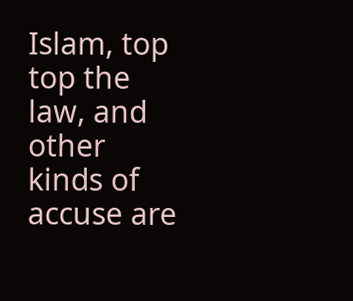Islam, top top the law, and other kinds of accuse are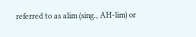referred to as alim (sing., AH-lim) or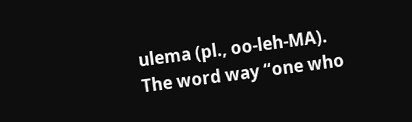ulema (pl., oo-leh-MA). The word way “one who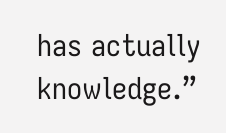has actually knowledge.”